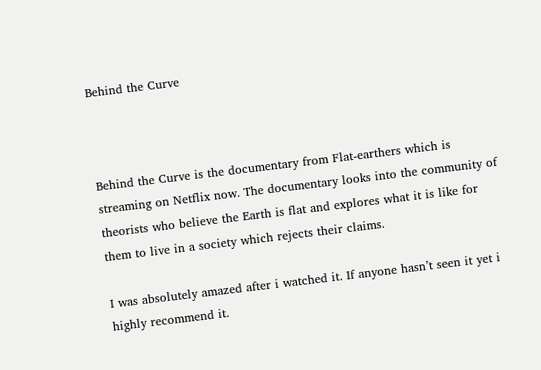Behind the Curve



Behind the Curve is the documentary from Flat-earthers which is streaming on Netflix now. The documentary looks into the community of theorists who believe the Earth is flat and explores what it is like for them to live in a society which rejects their claims.

I was absolutely amazed after i watched it. If anyone hasn’t seen it yet i highly recommend it.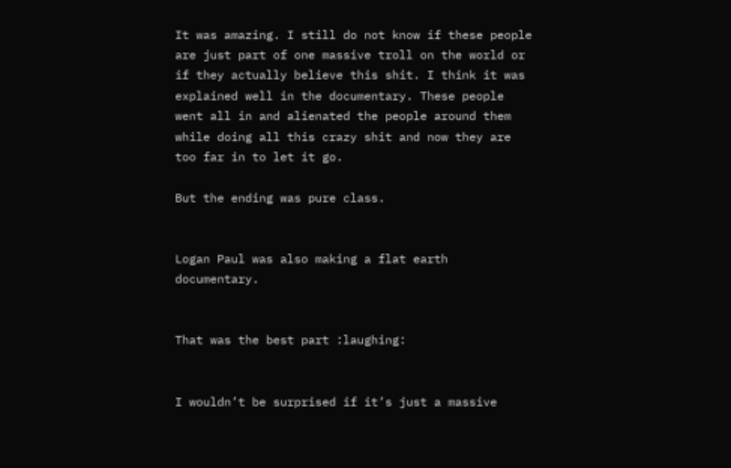It was amazing. I still do not know if these people are just part of one massive troll on the world or if they actually believe this shit. I think it was explained well in the documentary. These people went all in and alienated the people around them while doing all this crazy shit and now they are too far in to let it go.

But the ending was pure class.


Logan Paul was also making a flat earth documentary.


That was the best part :laughing:


I wouldn’t be surprised if it’s just a massive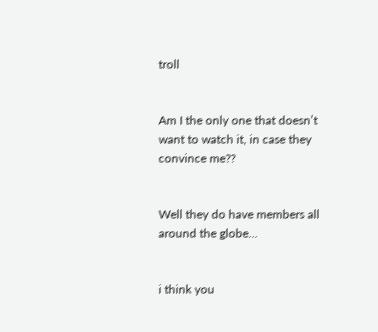troll


Am I the only one that doesn’t want to watch it, in case they convince me??


Well they do have members all around the globe…


i think you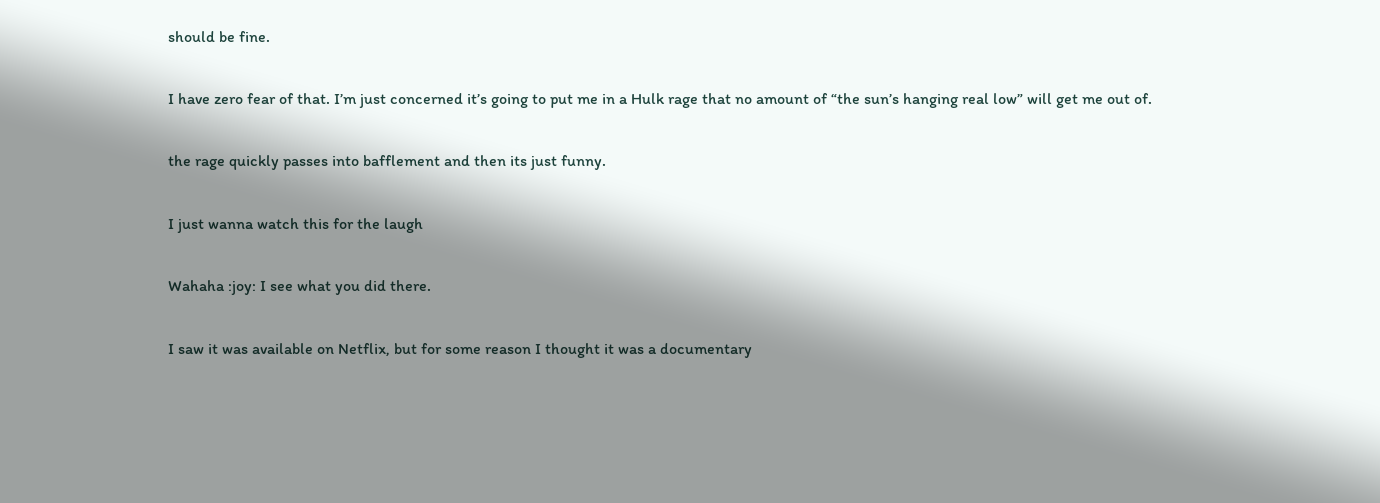should be fine.


I have zero fear of that. I’m just concerned it’s going to put me in a Hulk rage that no amount of “the sun’s hanging real low” will get me out of.


the rage quickly passes into bafflement and then its just funny.


I just wanna watch this for the laugh


Wahaha :joy: I see what you did there.


I saw it was available on Netflix, but for some reason I thought it was a documentary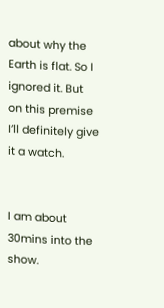about why the Earth is flat. So I ignored it. But on this premise I’ll definitely give it a watch.


I am about 30mins into the show.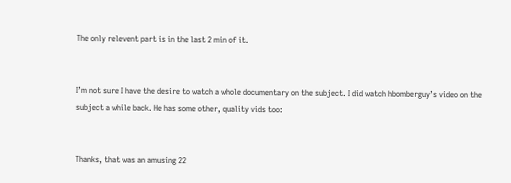The only relevent part is in the last 2 min of it.


I’m not sure I have the desire to watch a whole documentary on the subject. I did watch hbomberguy’s video on the subject a while back. He has some other, quality vids too:


Thanks, that was an amusing 22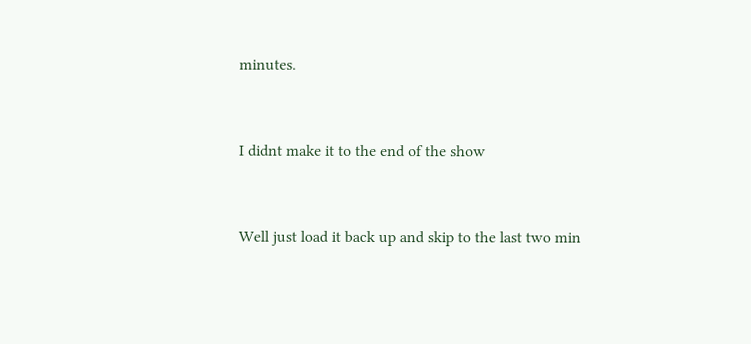minutes.


I didnt make it to the end of the show


Well just load it back up and skip to the last two min